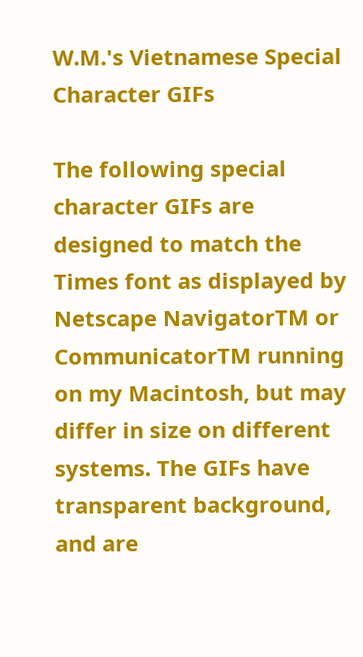W.M.'s Vietnamese Special Character GIFs

The following special character GIFs are designed to match the Times font as displayed by Netscape NavigatorTM or CommunicatorTM running on my Macintosh, but may differ in size on different systems. The GIFs have transparent background, and are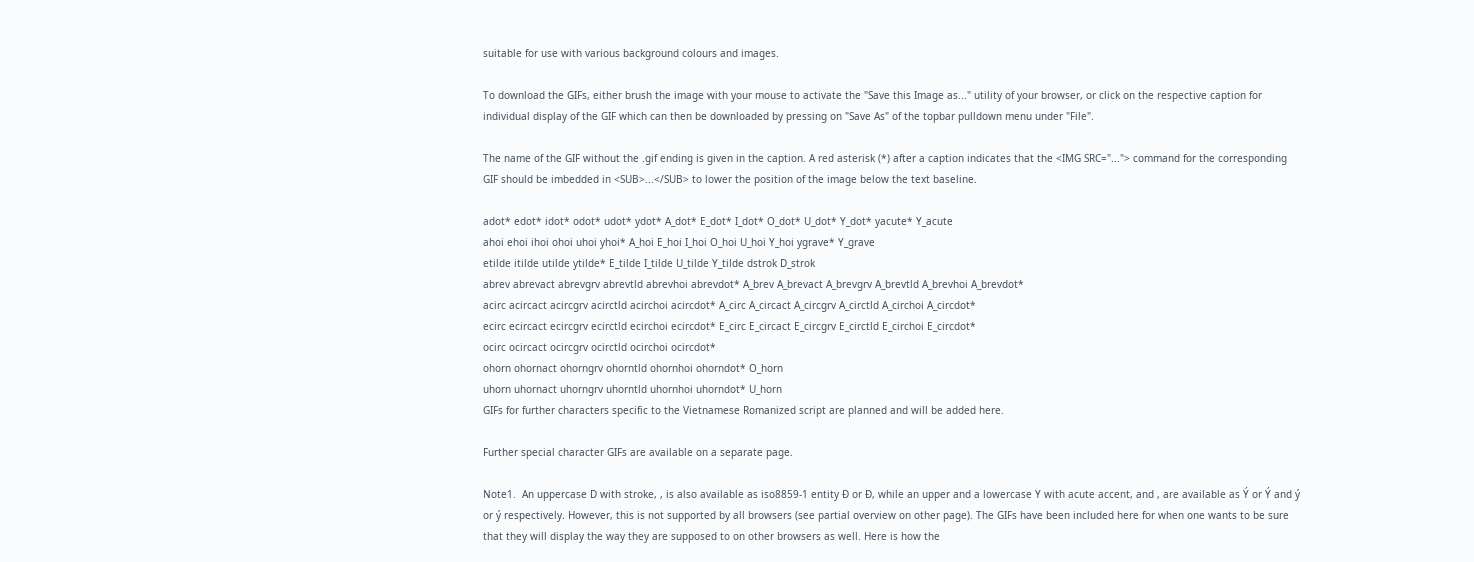suitable for use with various background colours and images.

To download the GIFs, either brush the image with your mouse to activate the "Save this Image as..." utility of your browser, or click on the respective caption for individual display of the GIF which can then be downloaded by pressing on "Save As" of the topbar pulldown menu under "File".

The name of the GIF without the .gif ending is given in the caption. A red asterisk (*) after a caption indicates that the <IMG SRC="..."> command for the corresponding GIF should be imbedded in <SUB>...</SUB> to lower the position of the image below the text baseline.

adot* edot* idot* odot* udot* ydot* A_dot* E_dot* I_dot* O_dot* U_dot* Y_dot* yacute* Y_acute
ahoi ehoi ihoi ohoi uhoi yhoi* A_hoi E_hoi I_hoi O_hoi U_hoi Y_hoi ygrave* Y_grave
etilde itilde utilde ytilde* E_tilde I_tilde U_tilde Y_tilde dstrok D_strok
abrev abrevact abrevgrv abrevtld abrevhoi abrevdot* A_brev A_brevact A_brevgrv A_brevtld A_brevhoi A_brevdot*
acirc acircact acircgrv acirctld acirchoi acircdot* A_circ A_circact A_circgrv A_circtld A_circhoi A_circdot*
ecirc ecircact ecircgrv ecirctld ecirchoi ecircdot* E_circ E_circact E_circgrv E_circtld E_circhoi E_circdot*
ocirc ocircact ocircgrv ocirctld ocirchoi ocircdot*
ohorn ohornact ohorngrv ohorntld ohornhoi ohorndot* O_horn
uhorn uhornact uhorngrv uhorntld uhornhoi uhorndot* U_horn
GIFs for further characters specific to the Vietnamese Romanized script are planned and will be added here.

Further special character GIFs are available on a separate page.

Note1.  An uppercase D with stroke, , is also available as iso8859-1 entity Ð or Ð, while an upper and a lowercase Y with acute accent, and , are available as Ý or Ý and ý or ý respectively. However, this is not supported by all browsers (see partial overview on other page). The GIFs have been included here for when one wants to be sure that they will display the way they are supposed to on other browsers as well. Here is how the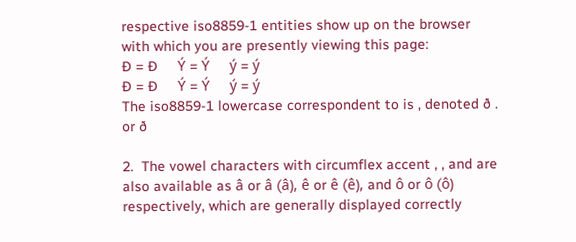respective iso8859-1 entities show up on the browser with which you are presently viewing this page:
Ð = Ð     Ý = Ý     ý = ý
Ð = Ð     Ý = Ý     ý = ý
The iso8859-1 lowercase correspondent to is , denoted ð . or ð

2.  The vowel characters with circumflex accent , , and are also available as â or â (â), ê or ê (ê), and ô or ô (ô) respectively, which are generally displayed correctly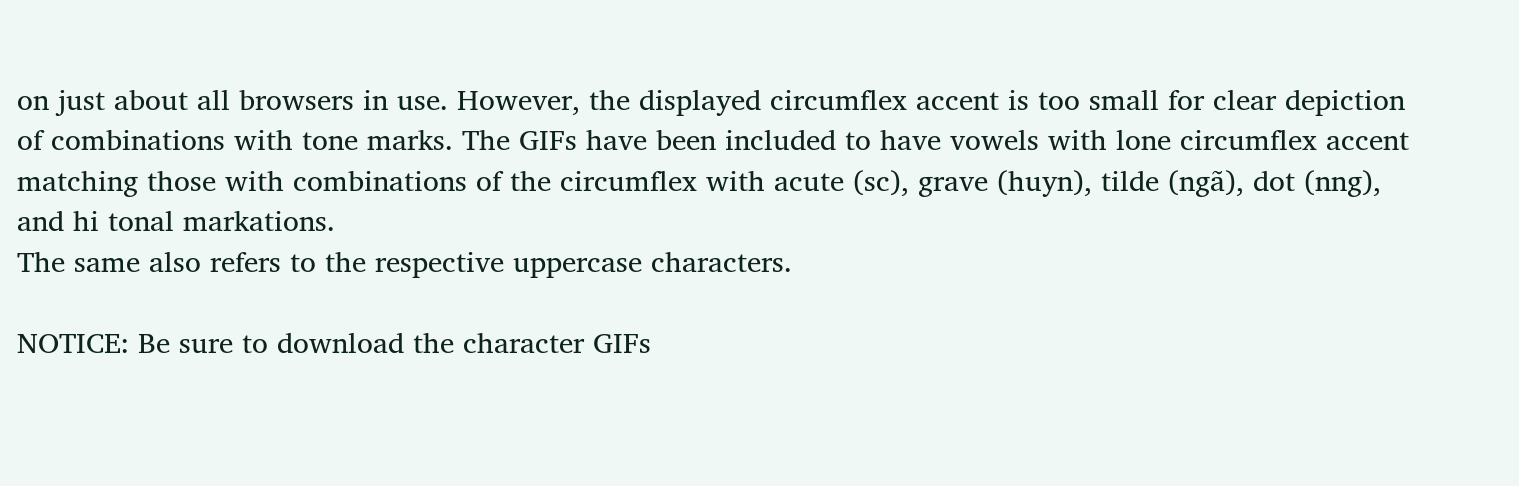on just about all browsers in use. However, the displayed circumflex accent is too small for clear depiction of combinations with tone marks. The GIFs have been included to have vowels with lone circumflex accent matching those with combinations of the circumflex with acute (sc), grave (huyn), tilde (ngã), dot (nng), and hi tonal markations.
The same also refers to the respective uppercase characters.

NOTICE: Be sure to download the character GIFs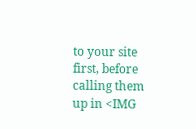to your site first, before calling them up in <IMG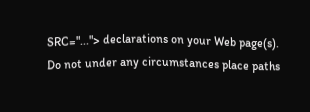SRC="..."> declarations on your Web page(s).
Do not under any circumstances place paths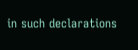in such declarations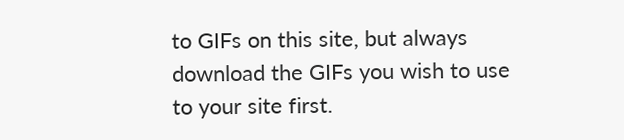to GIFs on this site, but always download the GIFs you wish to use to your site first.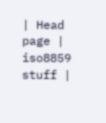| Head page | iso8859 stuff |